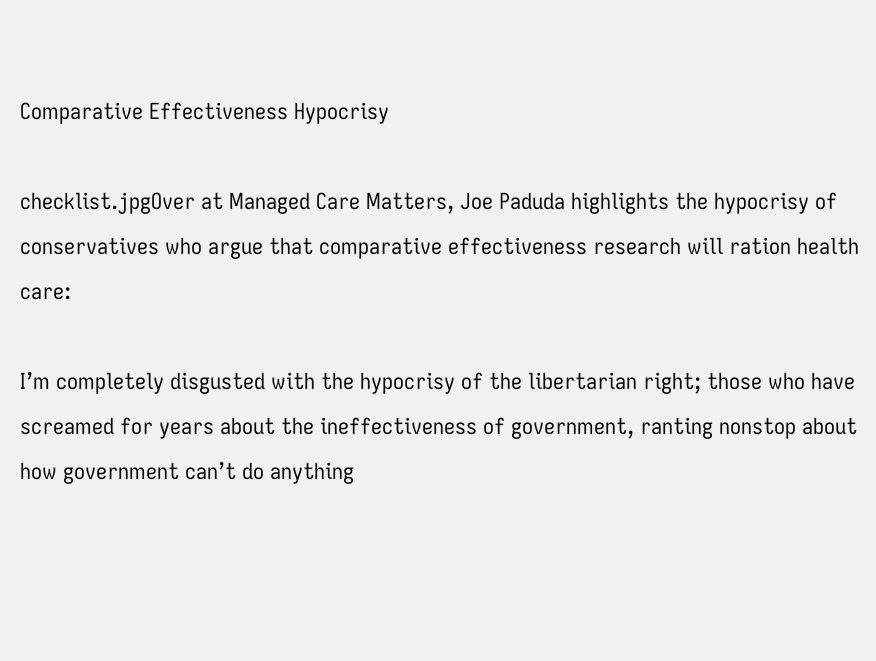Comparative Effectiveness Hypocrisy

checklist.jpgOver at Managed Care Matters, Joe Paduda highlights the hypocrisy of conservatives who argue that comparative effectiveness research will ration health care:

I’m completely disgusted with the hypocrisy of the libertarian right; those who have screamed for years about the ineffectiveness of government, ranting nonstop about how government can’t do anything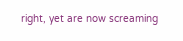right, yet are now screaming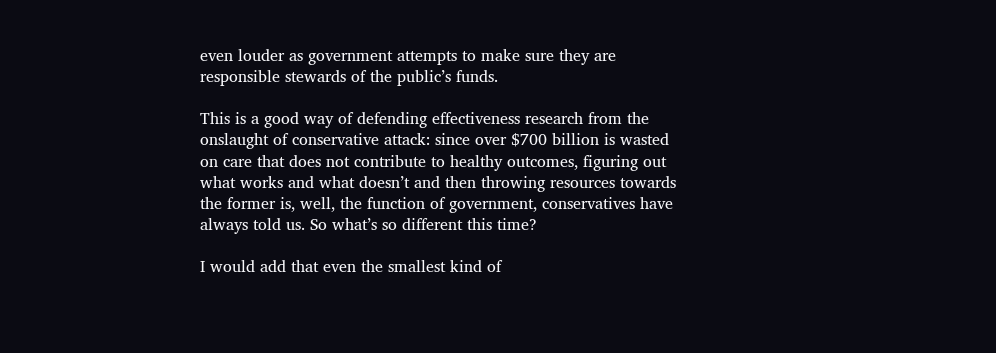even louder as government attempts to make sure they are responsible stewards of the public’s funds.

This is a good way of defending effectiveness research from the onslaught of conservative attack: since over $700 billion is wasted on care that does not contribute to healthy outcomes, figuring out what works and what doesn’t and then throwing resources towards the former is, well, the function of government, conservatives have always told us. So what’s so different this time?

I would add that even the smallest kind of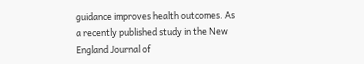guidance improves health outcomes. As a recently published study in the New England Journal of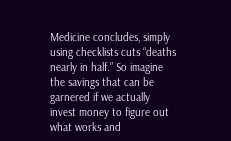Medicine concludes, simply using checklists cuts “deaths nearly in half.” So imagine the savings that can be garnered if we actually invest money to figure out what works and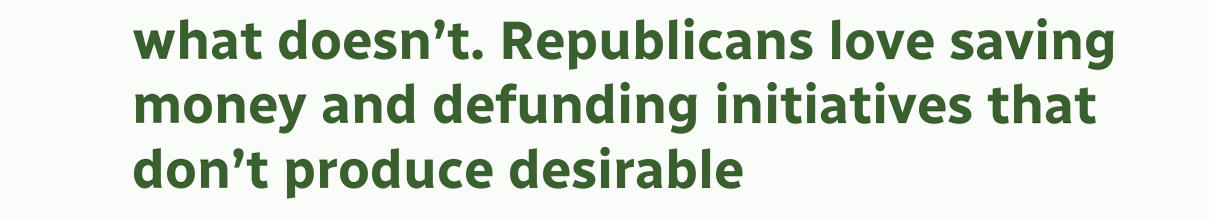what doesn’t. Republicans love saving money and defunding initiatives that don’t produce desirable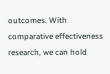outcomes. With comparative effectiveness research, we can hold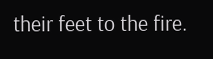their feet to the fire.